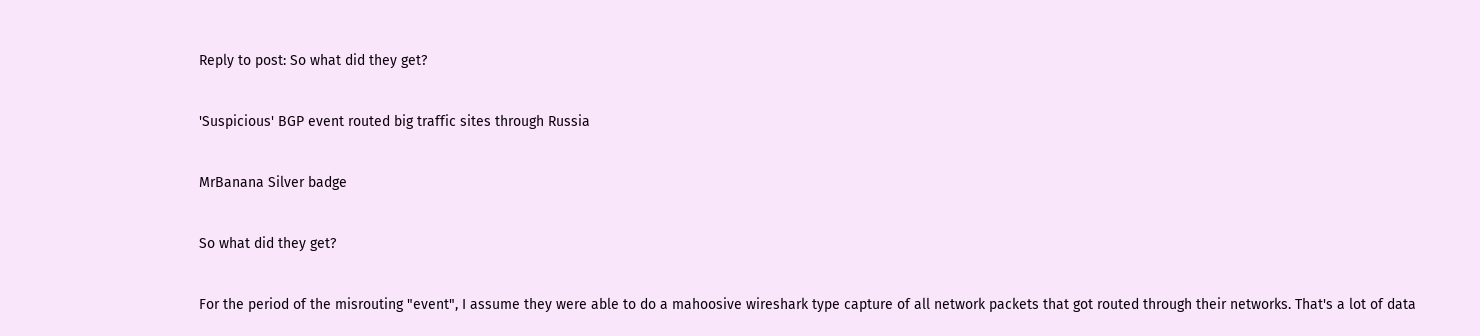Reply to post: So what did they get?

'Suspicious' BGP event routed big traffic sites through Russia

MrBanana Silver badge

So what did they get?

For the period of the misrouting "event", I assume they were able to do a mahoosive wireshark type capture of all network packets that got routed through their networks. That's a lot of data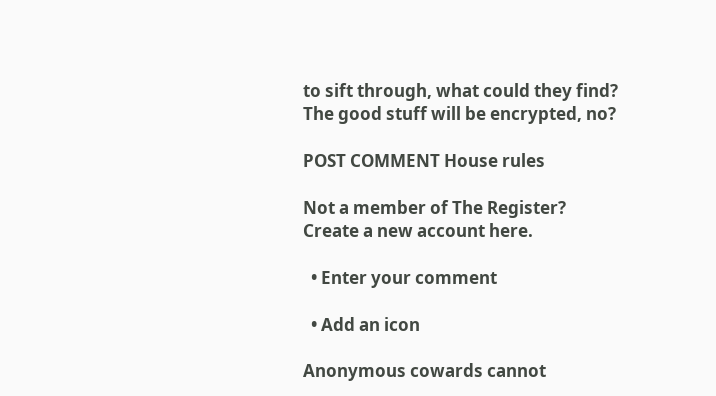to sift through, what could they find? The good stuff will be encrypted, no?

POST COMMENT House rules

Not a member of The Register? Create a new account here.

  • Enter your comment

  • Add an icon

Anonymous cowards cannot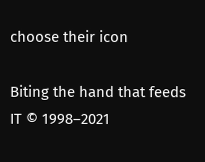choose their icon

Biting the hand that feeds IT © 1998–2021